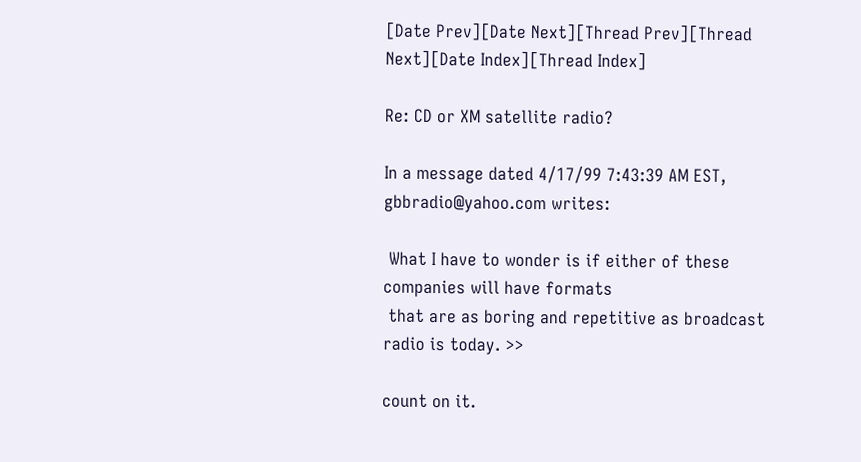[Date Prev][Date Next][Thread Prev][Thread Next][Date Index][Thread Index]

Re: CD or XM satellite radio?

In a message dated 4/17/99 7:43:39 AM EST, gbbradio@yahoo.com writes:

 What I have to wonder is if either of these companies will have formats
 that are as boring and repetitive as broadcast radio is today. >>

count on it.